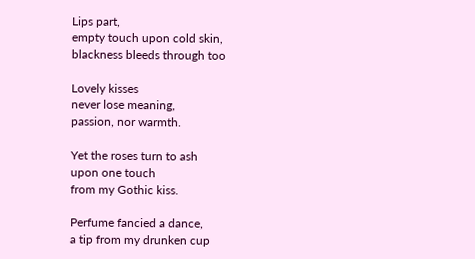Lips part,
empty touch upon cold skin,
blackness bleeds through too

Lovely kisses
never lose meaning,
passion, nor warmth.

Yet the roses turn to ash
upon one touch
from my Gothic kiss.

Perfume fancied a dance,
a tip from my drunken cup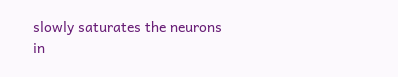slowly saturates the neurons
in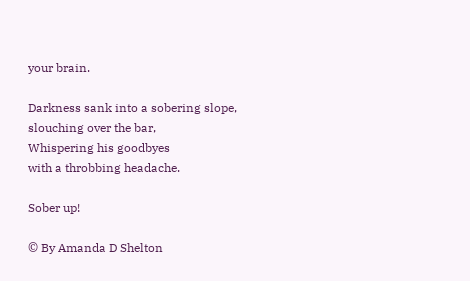your brain.

Darkness sank into a sobering slope,
slouching over the bar,
Whispering his goodbyes
with a throbbing headache.

Sober up!

© By Amanda D Shelton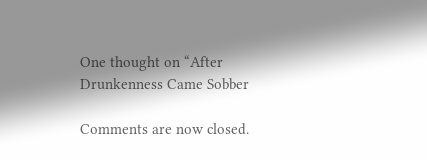One thought on “After Drunkenness Came Sobber

Comments are now closed.